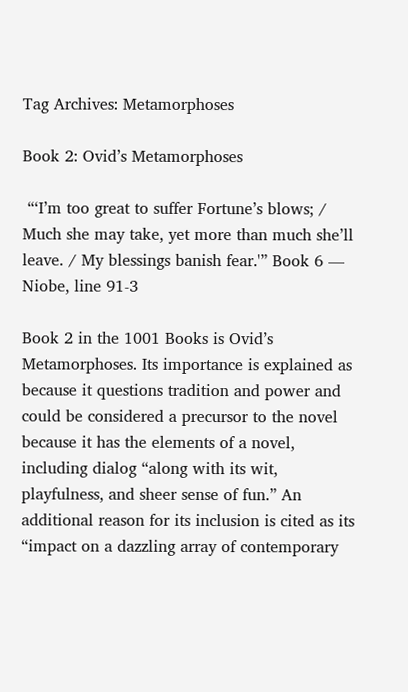Tag Archives: Metamorphoses

Book 2: Ovid’s Metamorphoses

 “‘I’m too great to suffer Fortune’s blows; / Much she may take, yet more than much she’ll leave. / My blessings banish fear.'” Book 6 — Niobe, line 91-3

Book 2 in the 1001 Books is Ovid’s Metamorphoses. Its importance is explained as because it questions tradition and power and could be considered a precursor to the novel because it has the elements of a novel, including dialog “along with its wit, playfulness, and sheer sense of fun.” An additional reason for its inclusion is cited as its “impact on a dazzling array of contemporary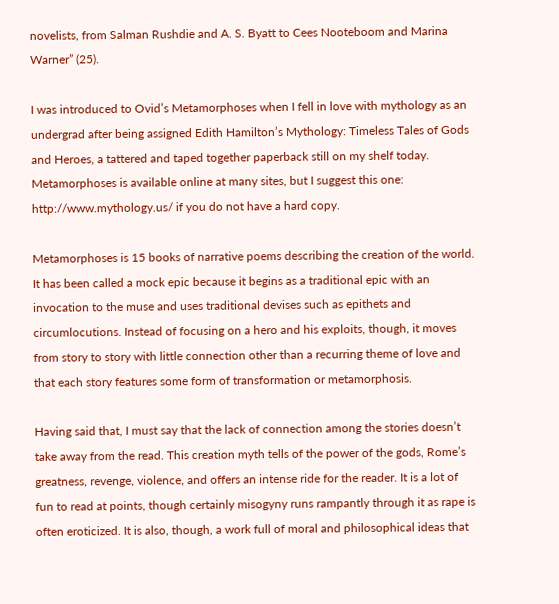novelists, from Salman Rushdie and A. S. Byatt to Cees Nooteboom and Marina Warner” (25).

I was introduced to Ovid’s Metamorphoses when I fell in love with mythology as an undergrad after being assigned Edith Hamilton’s Mythology: Timeless Tales of Gods and Heroes, a tattered and taped together paperback still on my shelf today. Metamorphoses is available online at many sites, but I suggest this one: http://www.mythology.us/ if you do not have a hard copy.

Metamorphoses is 15 books of narrative poems describing the creation of the world. It has been called a mock epic because it begins as a traditional epic with an invocation to the muse and uses traditional devises such as epithets and circumlocutions. Instead of focusing on a hero and his exploits, though, it moves from story to story with little connection other than a recurring theme of love and that each story features some form of transformation or metamorphosis.

Having said that, I must say that the lack of connection among the stories doesn’t take away from the read. This creation myth tells of the power of the gods, Rome’s greatness, revenge, violence, and offers an intense ride for the reader. It is a lot of fun to read at points, though certainly misogyny runs rampantly through it as rape is often eroticized. It is also, though, a work full of moral and philosophical ideas that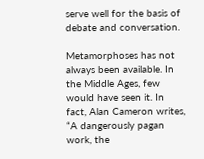serve well for the basis of debate and conversation.

Metamorphoses has not always been available. In the Middle Ages, few would have seen it. In fact, Alan Cameron writes, “A dangerously pagan work, the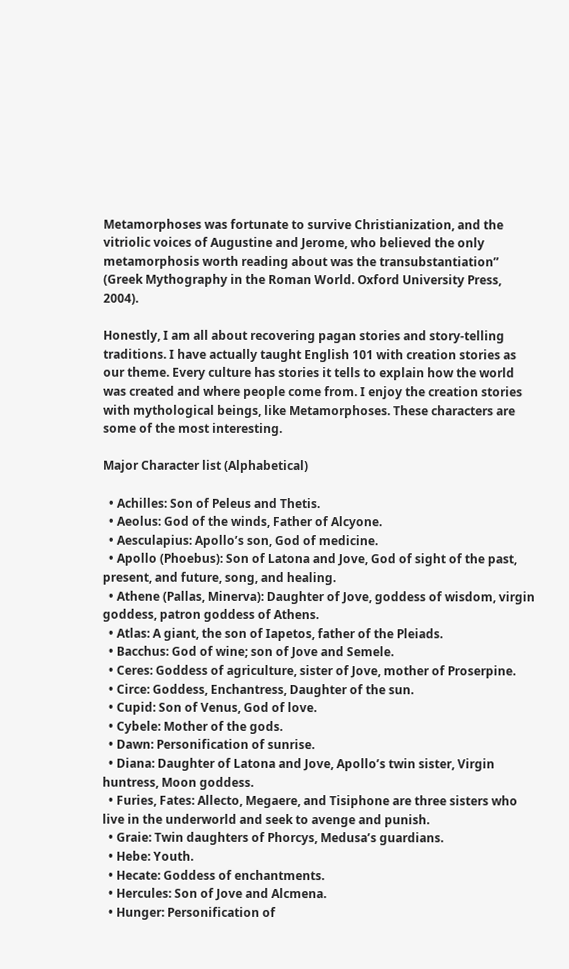Metamorphoses was fortunate to survive Christianization, and the vitriolic voices of Augustine and Jerome, who believed the only metamorphosis worth reading about was the transubstantiation” (Greek Mythography in the Roman World. Oxford University Press, 2004).

Honestly, I am all about recovering pagan stories and story-telling traditions. I have actually taught English 101 with creation stories as our theme. Every culture has stories it tells to explain how the world was created and where people come from. I enjoy the creation stories with mythological beings, like Metamorphoses. These characters are some of the most interesting.

Major Character list (Alphabetical)

  • Achilles: Son of Peleus and Thetis.
  • Aeolus: God of the winds, Father of Alcyone.
  • Aesculapius: Apollo’s son, God of medicine.
  • Apollo (Phoebus): Son of Latona and Jove, God of sight of the past, present, and future, song, and healing.
  • Athene (Pallas, Minerva): Daughter of Jove, goddess of wisdom, virgin goddess, patron goddess of Athens.
  • Atlas: A giant, the son of Iapetos, father of the Pleiads.
  • Bacchus: God of wine; son of Jove and Semele.
  • Ceres: Goddess of agriculture, sister of Jove, mother of Proserpine.
  • Circe: Goddess, Enchantress, Daughter of the sun.
  • Cupid: Son of Venus, God of love.
  • Cybele: Mother of the gods.
  • Dawn: Personification of sunrise.
  • Diana: Daughter of Latona and Jove, Apollo’s twin sister, Virgin huntress, Moon goddess.
  • Furies, Fates: Allecto, Megaere, and Tisiphone are three sisters who live in the underworld and seek to avenge and punish.
  • Graie: Twin daughters of Phorcys, Medusa’s guardians.
  • Hebe: Youth.
  • Hecate: Goddess of enchantments.
  • Hercules: Son of Jove and Alcmena.
  • Hunger: Personification of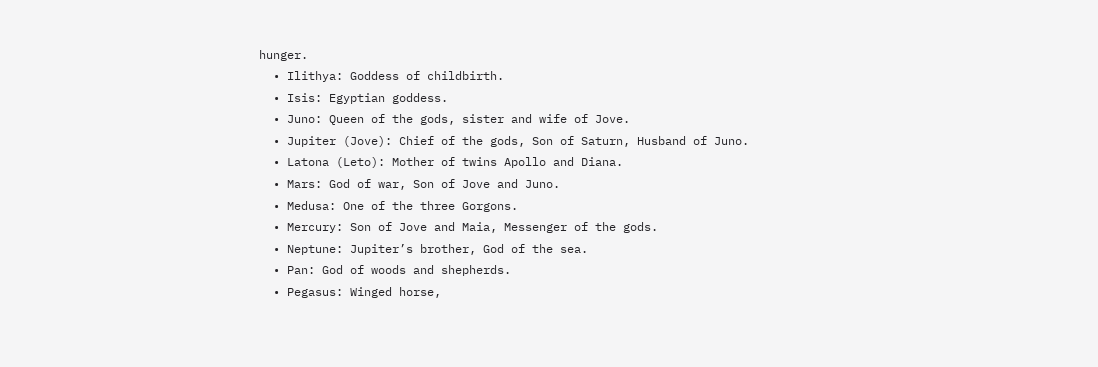hunger.
  • Ilithya: Goddess of childbirth.
  • Isis: Egyptian goddess.
  • Juno: Queen of the gods, sister and wife of Jove.
  • Jupiter (Jove): Chief of the gods, Son of Saturn, Husband of Juno.
  • Latona (Leto): Mother of twins Apollo and Diana.
  • Mars: God of war, Son of Jove and Juno.
  • Medusa: One of the three Gorgons.
  • Mercury: Son of Jove and Maia, Messenger of the gods.
  • Neptune: Jupiter’s brother, God of the sea.
  • Pan: God of woods and shepherds.
  • Pegasus: Winged horse,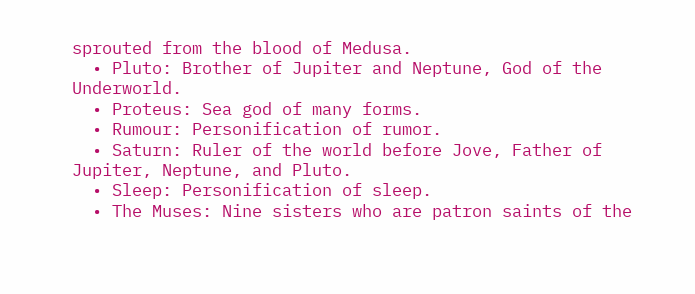sprouted from the blood of Medusa.
  • Pluto: Brother of Jupiter and Neptune, God of the Underworld.
  • Proteus: Sea god of many forms.
  • Rumour: Personification of rumor.
  • Saturn: Ruler of the world before Jove, Father of Jupiter, Neptune, and Pluto.
  • Sleep: Personification of sleep.
  • The Muses: Nine sisters who are patron saints of the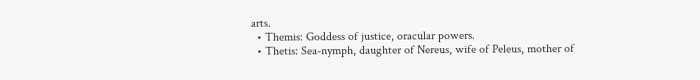arts.
  • Themis: Goddess of justice, oracular powers.
  • Thetis: Sea-nymph, daughter of Nereus, wife of Peleus, mother of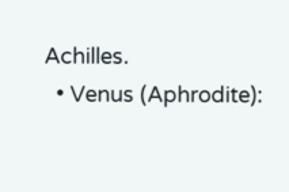Achilles.
  • Venus (Aphrodite):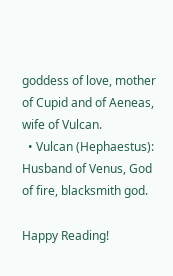goddess of love, mother of Cupid and of Aeneas, wife of Vulcan.
  • Vulcan (Hephaestus): Husband of Venus, God of fire, blacksmith god.

Happy Reading!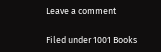Leave a comment

Filed under 1001 Books